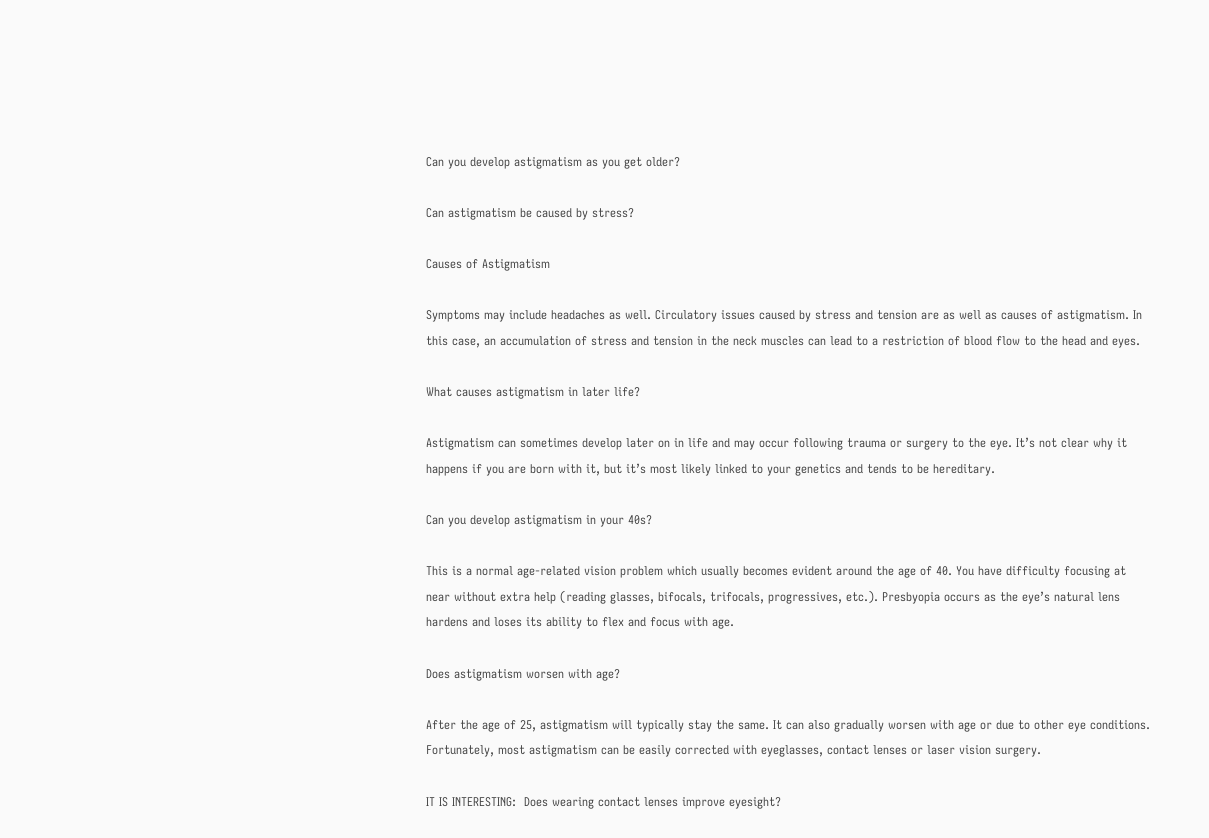Can you develop astigmatism as you get older?

Can astigmatism be caused by stress?

Causes of Astigmatism

Symptoms may include headaches as well. Circulatory issues caused by stress and tension are as well as causes of astigmatism. In this case, an accumulation of stress and tension in the neck muscles can lead to a restriction of blood flow to the head and eyes.

What causes astigmatism in later life?

Astigmatism can sometimes develop later on in life and may occur following trauma or surgery to the eye. It’s not clear why it happens if you are born with it, but it’s most likely linked to your genetics and tends to be hereditary.

Can you develop astigmatism in your 40s?

This is a normal age-related vision problem which usually becomes evident around the age of 40. You have difficulty focusing at near without extra help (reading glasses, bifocals, trifocals, progressives, etc.). Presbyopia occurs as the eye’s natural lens hardens and loses its ability to flex and focus with age.

Does astigmatism worsen with age?

After the age of 25, astigmatism will typically stay the same. It can also gradually worsen with age or due to other eye conditions. Fortunately, most astigmatism can be easily corrected with eyeglasses, contact lenses or laser vision surgery.

IT IS INTERESTING:  Does wearing contact lenses improve eyesight?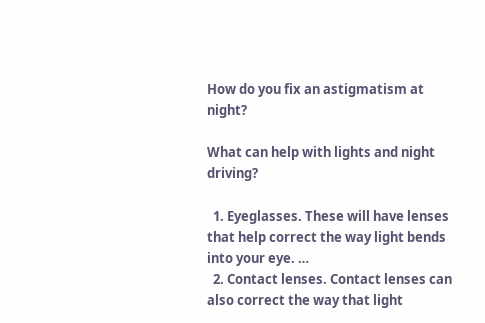How do you fix an astigmatism at night?

What can help with lights and night driving?

  1. Eyeglasses. These will have lenses that help correct the way light bends into your eye. …
  2. Contact lenses. Contact lenses can also correct the way that light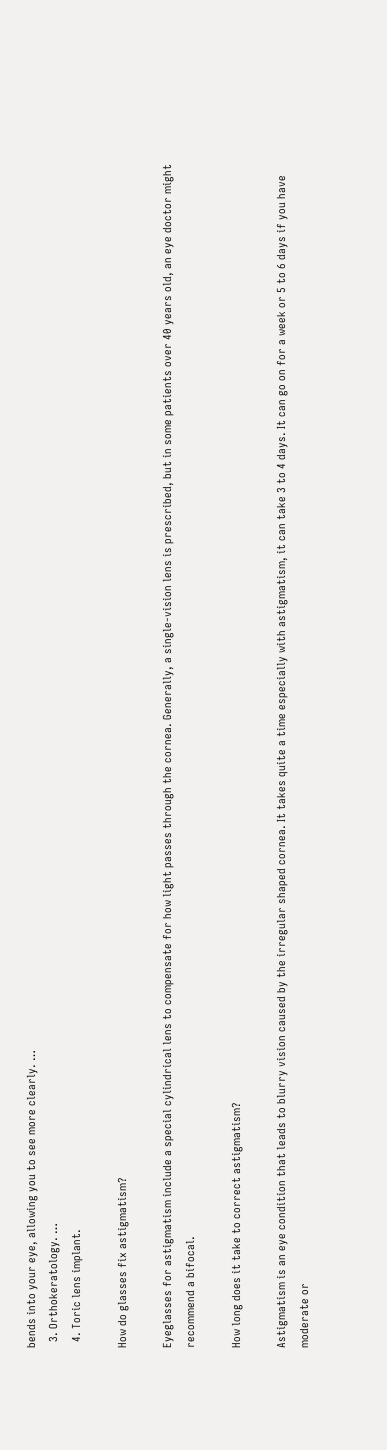bends into your eye, allowing you to see more clearly. …
  3. Orthokeratology. …
  4. Toric lens implant.

How do glasses fix astigmatism?

Eyeglasses for astigmatism include a special cylindrical lens to compensate for how light passes through the cornea. Generally, a single-vision lens is prescribed, but in some patients over 40 years old, an eye doctor might recommend a bifocal.

How long does it take to correct astigmatism?

Astigmatism is an eye condition that leads to blurry vision caused by the irregular shaped cornea. It takes quite a time especially with astigmatism, it can take 3 to 4 days. It can go on for a week or 5 to 6 days if you have moderate or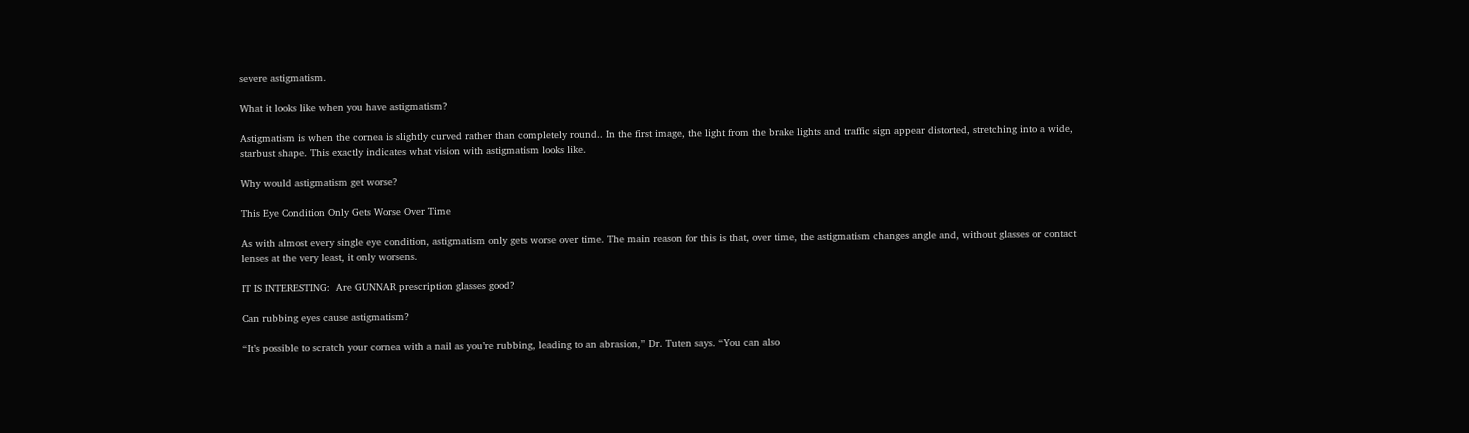severe astigmatism.

What it looks like when you have astigmatism?

Astigmatism is when the cornea is slightly curved rather than completely round.. In the first image, the light from the brake lights and traffic sign appear distorted, stretching into a wide, starbust shape. This exactly indicates what vision with astigmatism looks like.

Why would astigmatism get worse?

This Eye Condition Only Gets Worse Over Time

As with almost every single eye condition, astigmatism only gets worse over time. The main reason for this is that, over time, the astigmatism changes angle and, without glasses or contact lenses at the very least, it only worsens.

IT IS INTERESTING:  Are GUNNAR prescription glasses good?

Can rubbing eyes cause astigmatism?

“It’s possible to scratch your cornea with a nail as you’re rubbing, leading to an abrasion,” Dr. Tuten says. “You can also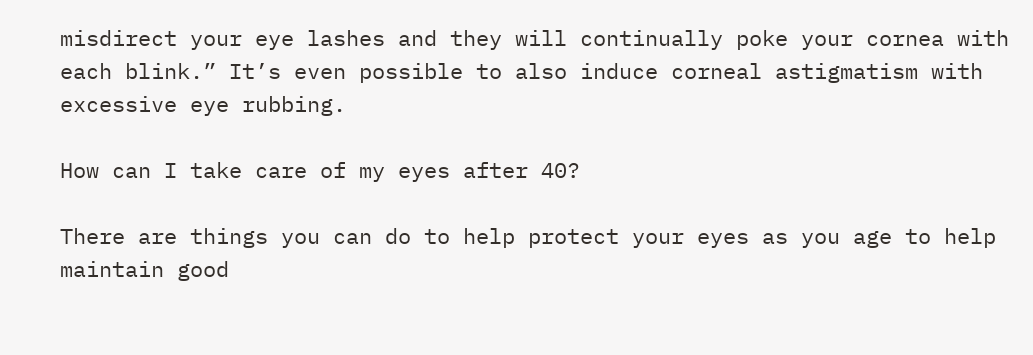misdirect your eye lashes and they will continually poke your cornea with each blink.” It’s even possible to also induce corneal astigmatism with excessive eye rubbing.

How can I take care of my eyes after 40?

There are things you can do to help protect your eyes as you age to help maintain good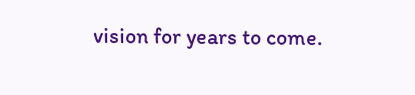vision for years to come.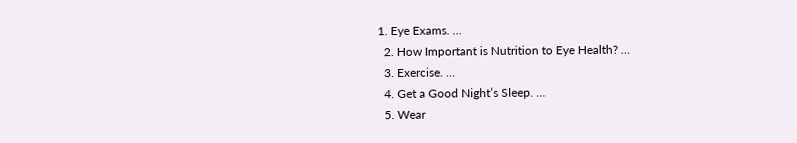1. Eye Exams. …
  2. How Important is Nutrition to Eye Health? …
  3. Exercise. …
  4. Get a Good Night’s Sleep. …
  5. Wear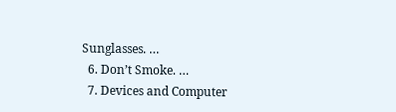Sunglasses. …
  6. Don’t Smoke. …
  7. Devices and Computer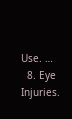Use. …
  8. Eye Injuries.